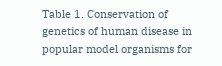Table 1. Conservation of genetics of human disease in popular model organisms for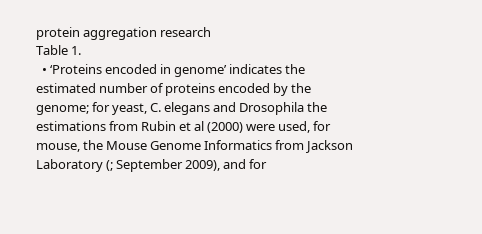protein aggregation research
Table 1.
  • ‘Proteins encoded in genome’ indicates the estimated number of proteins encoded by the genome; for yeast, C. elegans and Drosophila the estimations from Rubin et al (2000) were used, for mouse, the Mouse Genome Informatics from Jackson Laboratory (; September 2009), and for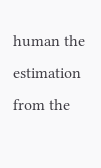human the estimation from the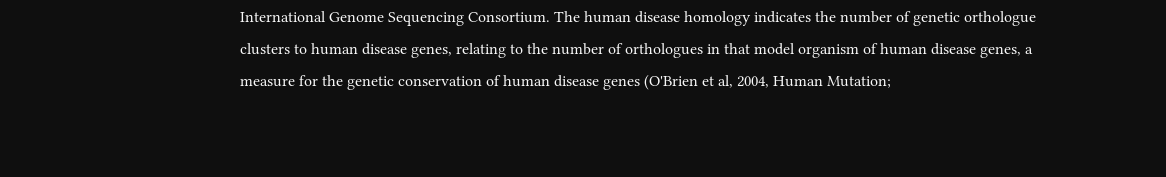International Genome Sequencing Consortium. The human disease homology indicates the number of genetic orthologue clusters to human disease genes, relating to the number of orthologues in that model organism of human disease genes, a measure for the genetic conservation of human disease genes (O'Brien et al, 2004, Human Mutation;